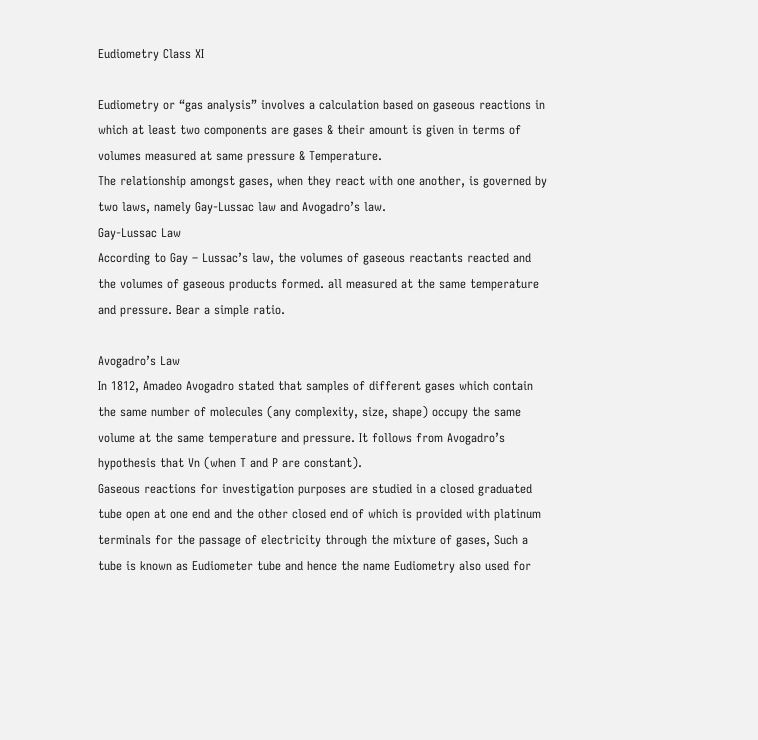Eudiometry Class XI

Eudiometry or “gas analysis” involves a calculation based on gaseous reactions in which at least two components are gases & their amount is given in terms of volumes measured at same pressure & Temperature.
The relationship amongst gases, when they react with one another, is governed by two laws, namely Gay-Lussac law and Avogadro’s law.
Gay-Lussac Law
According to Gay – Lussac’s law, the volumes of gaseous reactants reacted and the volumes of gaseous products formed. all measured at the same temperature and pressure. Bear a simple ratio.

Avogadro’s Law
In 1812, Amadeo Avogadro stated that samples of different gases which contain the same number of molecules (any complexity, size, shape) occupy the same volume at the same temperature and pressure. It follows from Avogadro’s hypothesis that Vn (when T and P are constant).
Gaseous reactions for investigation purposes are studied in a closed graduated tube open at one end and the other closed end of which is provided with platinum terminals for the passage of electricity through the mixture of gases, Such a tube is known as Eudiometer tube and hence the name Eudiometry also used for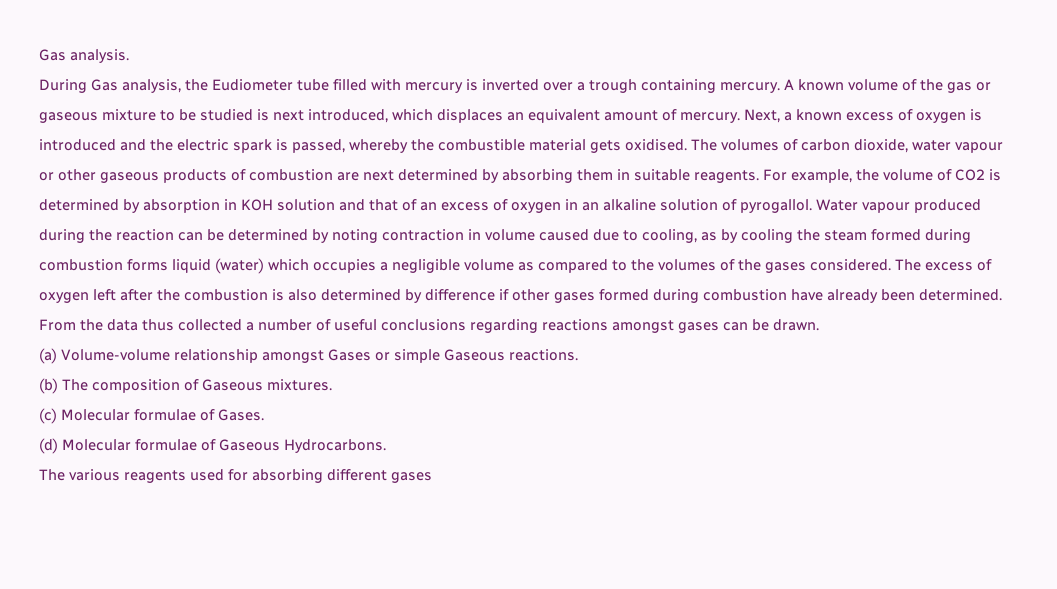Gas analysis.
During Gas analysis, the Eudiometer tube filled with mercury is inverted over a trough containing mercury. A known volume of the gas or gaseous mixture to be studied is next introduced, which displaces an equivalent amount of mercury. Next, a known excess of oxygen is introduced and the electric spark is passed, whereby the combustible material gets oxidised. The volumes of carbon dioxide, water vapour or other gaseous products of combustion are next determined by absorbing them in suitable reagents. For example, the volume of CO2 is determined by absorption in KOH solution and that of an excess of oxygen in an alkaline solution of pyrogallol. Water vapour produced during the reaction can be determined by noting contraction in volume caused due to cooling, as by cooling the steam formed during combustion forms liquid (water) which occupies a negligible volume as compared to the volumes of the gases considered. The excess of oxygen left after the combustion is also determined by difference if other gases formed during combustion have already been determined. From the data thus collected a number of useful conclusions regarding reactions amongst gases can be drawn.
(a) Volume-volume relationship amongst Gases or simple Gaseous reactions.
(b) The composition of Gaseous mixtures.
(c) Molecular formulae of Gases.
(d) Molecular formulae of Gaseous Hydrocarbons.
The various reagents used for absorbing different gases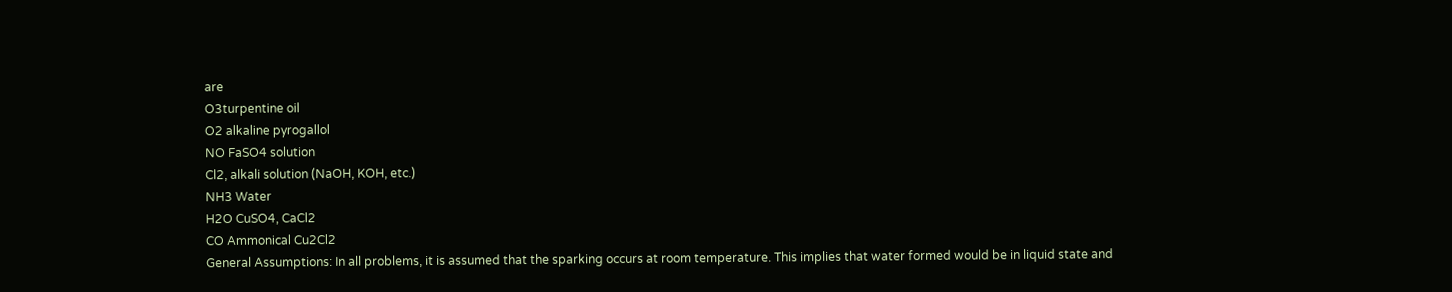are
O3turpentine oil
O2 alkaline pyrogallol
NO FaSO4 solution
Cl2, alkali solution (NaOH, KOH, etc.)
NH3 Water
H2O CuSO4, CaCl2
CO Ammonical Cu2Cl2
General Assumptions: In all problems, it is assumed that the sparking occurs at room temperature. This implies that water formed would be in liquid state and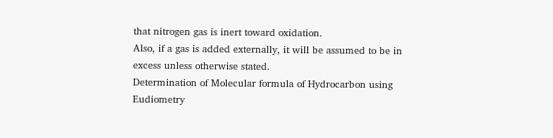that nitrogen gas is inert toward oxidation.
Also, if a gas is added externally, it will be assumed to be in excess unless otherwise stated.
Determination of Molecular formula of Hydrocarbon using Eudiometry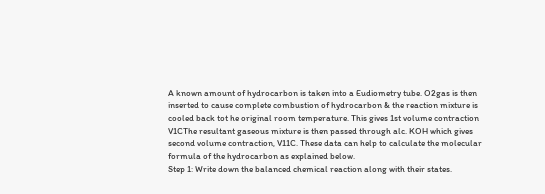A known amount of hydrocarbon is taken into a Eudiometry tube. O2gas is then inserted to cause complete combustion of hydrocarbon & the reaction mixture is cooled back tot he original room temperature. This gives 1st volume contraction V1CThe resultant gaseous mixture is then passed through alc. KOH which gives second volume contraction, V11C. These data can help to calculate the molecular formula of the hydrocarbon as explained below.
Step 1: Write down the balanced chemical reaction along with their states.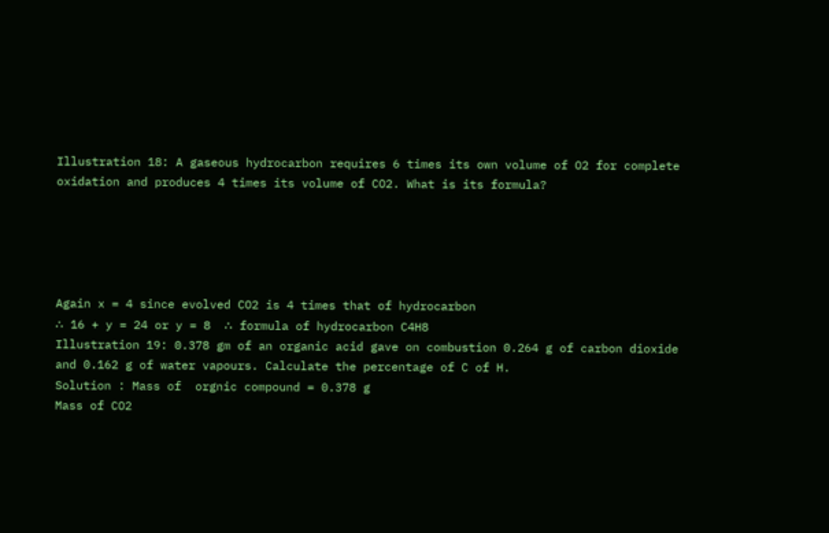Illustration 18: A gaseous hydrocarbon requires 6 times its own volume of O2 for complete oxidation and produces 4 times its volume of CO2. What is its formula?





Again x = 4 since evolved CO2 is 4 times that of hydrocarbon
∴ 16 + y = 24 or y = 8  ∴ formula of hydrocarbon C4H8
Illustration 19: 0.378 gm of an organic acid gave on combustion 0.264 g of carbon dioxide and 0.162 g of water vapours. Calculate the percentage of C of H.
Solution : Mass of  orgnic compound = 0.378 g
Mass of CO2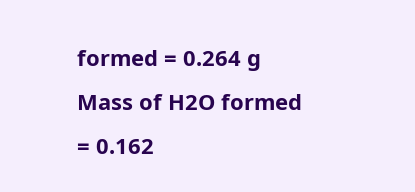formed = 0.264 g
Mass of H2O formed = 0.162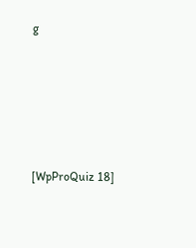g





[WpProQuiz 18]